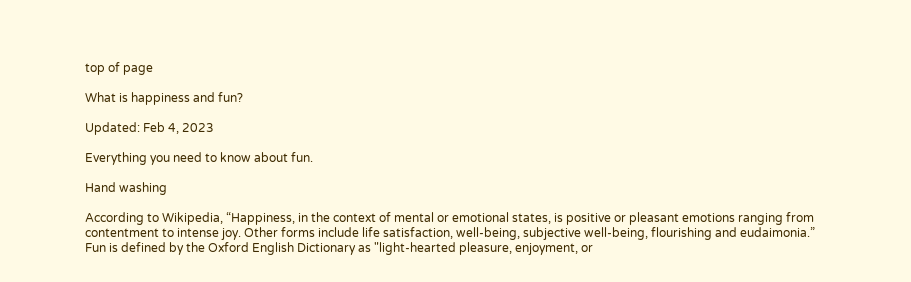top of page

What is happiness and fun?

Updated: Feb 4, 2023

Everything you need to know about fun.

Hand washing

According to Wikipedia, “Happiness, in the context of mental or emotional states, is positive or pleasant emotions ranging from contentment to intense joy. Other forms include life satisfaction, well-being, subjective well-being, flourishing and eudaimonia.”
Fun is defined by the Oxford English Dictionary as "light-hearted pleasure, enjoyment, or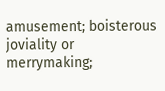amusement; boisterous joviality or merrymaking;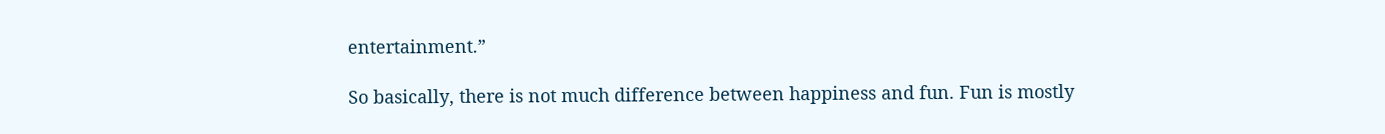entertainment.”

So basically, there is not much difference between happiness and fun. Fun is mostly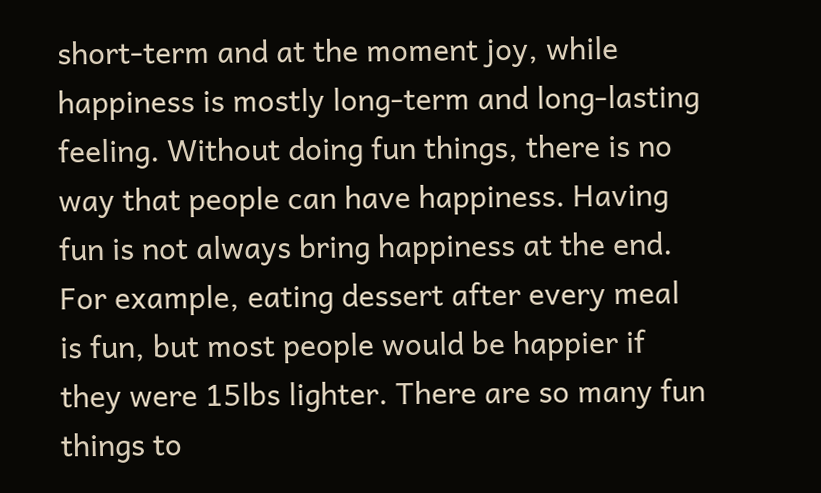short-term and at the moment joy, while happiness is mostly long-term and long-lasting feeling. Without doing fun things, there is no way that people can have happiness. Having fun is not always bring happiness at the end. For example, eating dessert after every meal is fun, but most people would be happier if they were 15lbs lighter. There are so many fun things to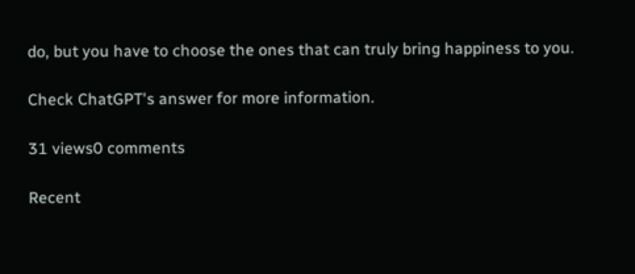do, but you have to choose the ones that can truly bring happiness to you.

Check ChatGPT's answer for more information.

31 views0 comments

Recent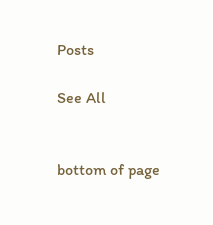Posts

See All


bottom of page